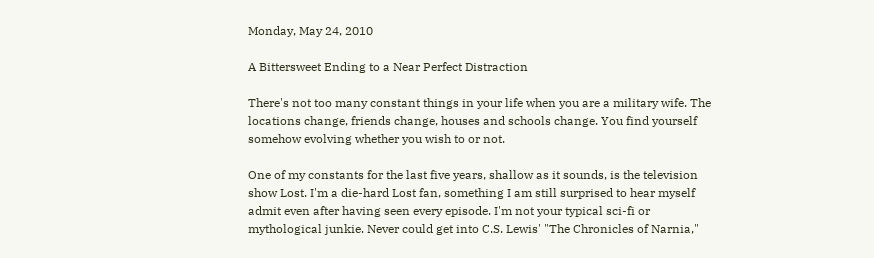Monday, May 24, 2010

A Bittersweet Ending to a Near Perfect Distraction

There's not too many constant things in your life when you are a military wife. The locations change, friends change, houses and schools change. You find yourself somehow evolving whether you wish to or not.

One of my constants for the last five years, shallow as it sounds, is the television show Lost. I'm a die-hard Lost fan, something I am still surprised to hear myself admit even after having seen every episode. I'm not your typical sci-fi or mythological junkie. Never could get into C.S. Lewis' "The Chronicles of Narnia,"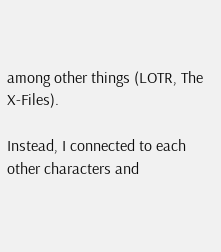among other things (LOTR, The X-Files).

Instead, I connected to each other characters and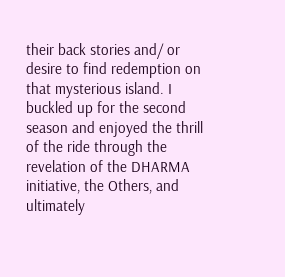their back stories and/ or desire to find redemption on that mysterious island. I buckled up for the second season and enjoyed the thrill of the ride through the revelation of the DHARMA initiative, the Others, and ultimately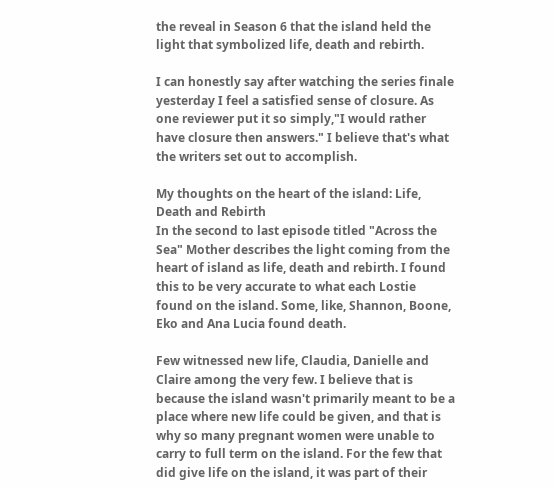the reveal in Season 6 that the island held the light that symbolized life, death and rebirth.

I can honestly say after watching the series finale yesterday I feel a satisfied sense of closure. As one reviewer put it so simply,"I would rather have closure then answers." I believe that's what the writers set out to accomplish.

My thoughts on the heart of the island: Life, Death and Rebirth
In the second to last episode titled "Across the Sea" Mother describes the light coming from the heart of island as life, death and rebirth. I found this to be very accurate to what each Lostie found on the island. Some, like, Shannon, Boone, Eko and Ana Lucia found death.

Few witnessed new life, Claudia, Danielle and Claire among the very few. I believe that is because the island wasn't primarily meant to be a place where new life could be given, and that is why so many pregnant women were unable to carry to full term on the island. For the few that did give life on the island, it was part of their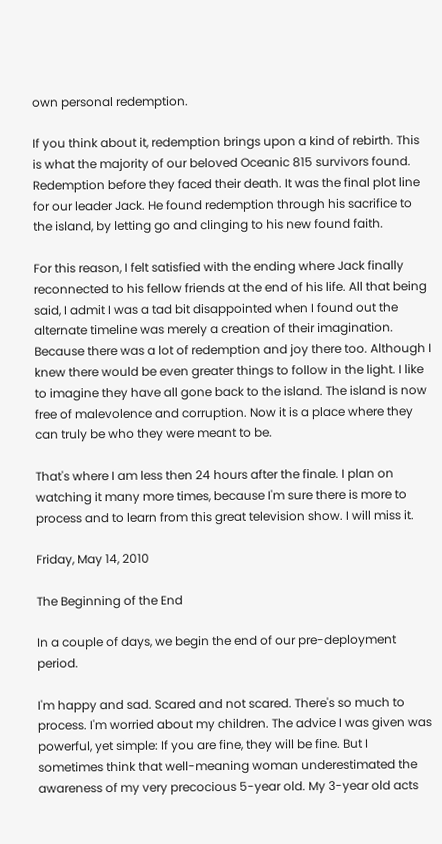own personal redemption.

If you think about it, redemption brings upon a kind of rebirth. This is what the majority of our beloved Oceanic 815 survivors found. Redemption before they faced their death. It was the final plot line for our leader Jack. He found redemption through his sacrifice to the island, by letting go and clinging to his new found faith.

For this reason, I felt satisfied with the ending where Jack finally reconnected to his fellow friends at the end of his life. All that being said, I admit I was a tad bit disappointed when I found out the alternate timeline was merely a creation of their imagination. Because there was a lot of redemption and joy there too. Although I knew there would be even greater things to follow in the light. I like to imagine they have all gone back to the island. The island is now free of malevolence and corruption. Now it is a place where they can truly be who they were meant to be.

That's where I am less then 24 hours after the finale. I plan on watching it many more times, because I'm sure there is more to process and to learn from this great television show. I will miss it.

Friday, May 14, 2010

The Beginning of the End

In a couple of days, we begin the end of our pre-deployment period.

I'm happy and sad. Scared and not scared. There's so much to process. I'm worried about my children. The advice I was given was powerful, yet simple: If you are fine, they will be fine. But I sometimes think that well-meaning woman underestimated the awareness of my very precocious 5-year old. My 3-year old acts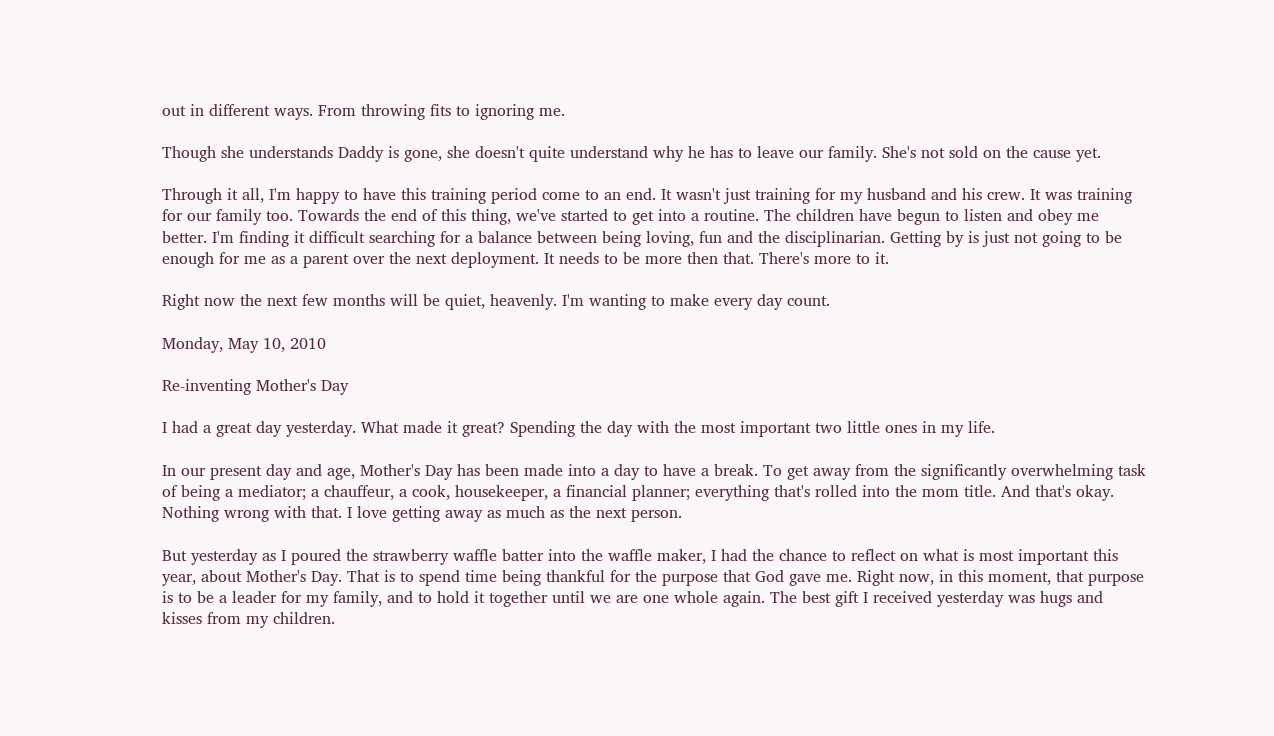out in different ways. From throwing fits to ignoring me.

Though she understands Daddy is gone, she doesn't quite understand why he has to leave our family. She's not sold on the cause yet.

Through it all, I'm happy to have this training period come to an end. It wasn't just training for my husband and his crew. It was training for our family too. Towards the end of this thing, we've started to get into a routine. The children have begun to listen and obey me better. I'm finding it difficult searching for a balance between being loving, fun and the disciplinarian. Getting by is just not going to be enough for me as a parent over the next deployment. It needs to be more then that. There's more to it.

Right now the next few months will be quiet, heavenly. I'm wanting to make every day count.

Monday, May 10, 2010

Re-inventing Mother's Day

I had a great day yesterday. What made it great? Spending the day with the most important two little ones in my life.

In our present day and age, Mother's Day has been made into a day to have a break. To get away from the significantly overwhelming task of being a mediator; a chauffeur, a cook, housekeeper, a financial planner; everything that's rolled into the mom title. And that's okay. Nothing wrong with that. I love getting away as much as the next person.

But yesterday as I poured the strawberry waffle batter into the waffle maker, I had the chance to reflect on what is most important this year, about Mother's Day. That is to spend time being thankful for the purpose that God gave me. Right now, in this moment, that purpose is to be a leader for my family, and to hold it together until we are one whole again. The best gift I received yesterday was hugs and kisses from my children.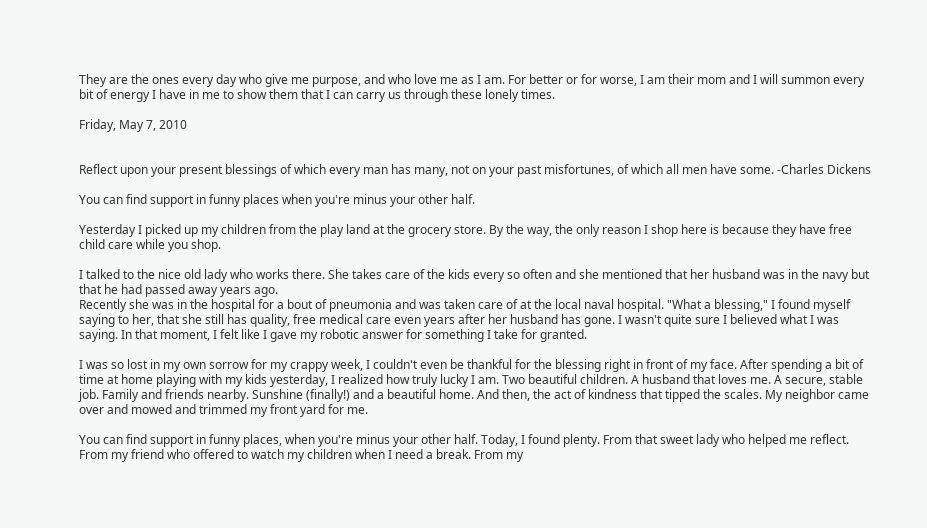They are the ones every day who give me purpose, and who love me as I am. For better or for worse, I am their mom and I will summon every bit of energy I have in me to show them that I can carry us through these lonely times.

Friday, May 7, 2010


Reflect upon your present blessings of which every man has many, not on your past misfortunes, of which all men have some. -Charles Dickens

You can find support in funny places when you're minus your other half.

Yesterday I picked up my children from the play land at the grocery store. By the way, the only reason I shop here is because they have free child care while you shop.

I talked to the nice old lady who works there. She takes care of the kids every so often and she mentioned that her husband was in the navy but that he had passed away years ago.
Recently she was in the hospital for a bout of pneumonia and was taken care of at the local naval hospital. "What a blessing," I found myself saying to her, that she still has quality, free medical care even years after her husband has gone. I wasn't quite sure I believed what I was saying. In that moment, I felt like I gave my robotic answer for something I take for granted.

I was so lost in my own sorrow for my crappy week, I couldn't even be thankful for the blessing right in front of my face. After spending a bit of time at home playing with my kids yesterday, I realized how truly lucky I am. Two beautiful children. A husband that loves me. A secure, stable job. Family and friends nearby. Sunshine (finally!) and a beautiful home. And then, the act of kindness that tipped the scales. My neighbor came over and mowed and trimmed my front yard for me.

You can find support in funny places, when you're minus your other half. Today, I found plenty. From that sweet lady who helped me reflect. From my friend who offered to watch my children when I need a break. From my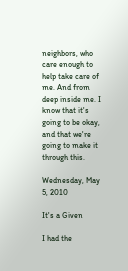neighbors, who care enough to help take care of me. And from deep inside me. I know that it's going to be okay, and that we're going to make it through this.

Wednesday, May 5, 2010

It's a Given

I had the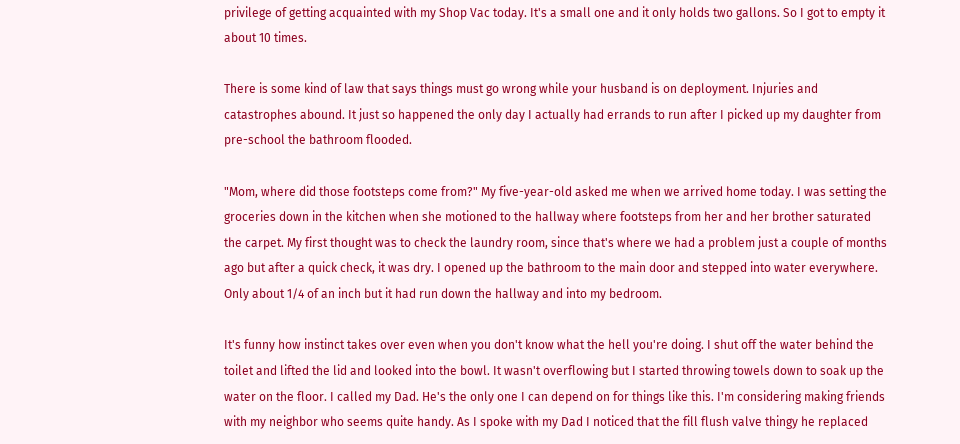privilege of getting acquainted with my Shop Vac today. It's a small one and it only holds two gallons. So I got to empty it about 10 times.

There is some kind of law that says things must go wrong while your husband is on deployment. Injuries and catastrophes abound. It just so happened the only day I actually had errands to run after I picked up my daughter from pre-school the bathroom flooded.

"Mom, where did those footsteps come from?" My five-year-old asked me when we arrived home today. I was setting the groceries down in the kitchen when she motioned to the hallway where footsteps from her and her brother saturated the carpet. My first thought was to check the laundry room, since that's where we had a problem just a couple of months ago but after a quick check, it was dry. I opened up the bathroom to the main door and stepped into water everywhere. Only about 1/4 of an inch but it had run down the hallway and into my bedroom.

It's funny how instinct takes over even when you don't know what the hell you're doing. I shut off the water behind the toilet and lifted the lid and looked into the bowl. It wasn't overflowing but I started throwing towels down to soak up the water on the floor. I called my Dad. He's the only one I can depend on for things like this. I'm considering making friends with my neighbor who seems quite handy. As I spoke with my Dad I noticed that the fill flush valve thingy he replaced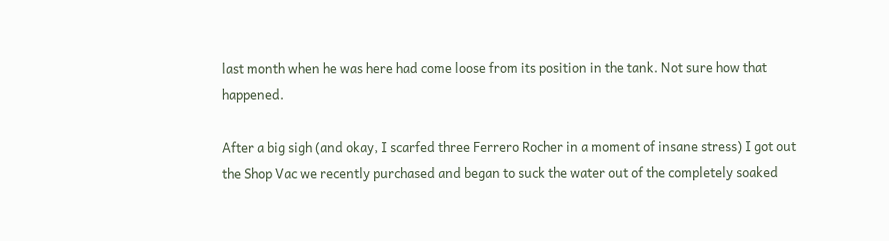last month when he was here had come loose from its position in the tank. Not sure how that happened.

After a big sigh (and okay, I scarfed three Ferrero Rocher in a moment of insane stress) I got out the Shop Vac we recently purchased and began to suck the water out of the completely soaked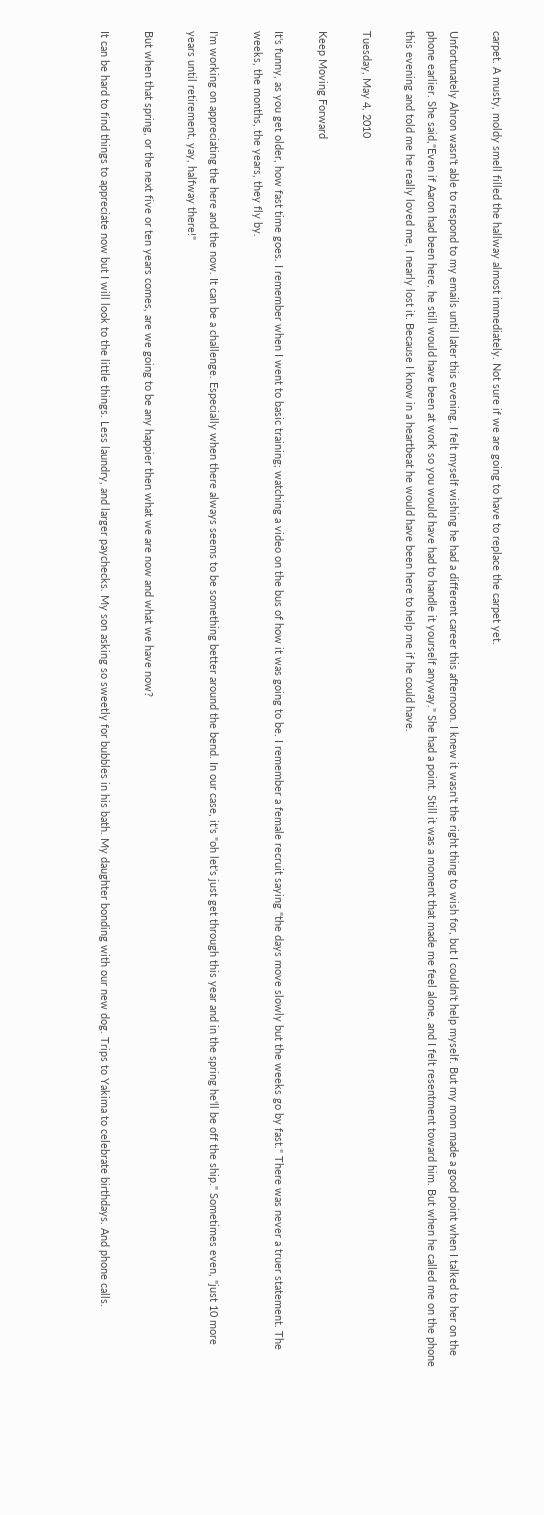carpet. A musty, moldy smell filled the hallway almost immediately. Not sure if we are going to have to replace the carpet yet.

Unfortunately Ahron wasn't able to respond to my emails until later this evening. I felt myself wishing he had a different career this afternoon. I knew it wasn't the right thing to wish for, but I couldn't help myself. But my mom made a good point when I talked to her on the phone earlier. She said,"Even if Aaron had been here, he still would have been at work so you would have had to handle it yourself anyway." She had a point. Still it was a moment that made me feel alone, and I felt resentment toward him. But when he called me on the phone this evening and told me he really loved me, I nearly lost it. Because I know in a heartbeat he would have been here to help me if he could have.

Tuesday, May 4, 2010

Keep Moving Forward

It's funny, as you get older, how fast time goes. I remember when I went to basic training; watching a video on the bus of how it was going to be. I remember a female recruit saying "the days move slowly but the weeks go by fast." There was never a truer statement. The weeks, the months, the years, they fly by.

I'm working on appreciating the here and the now. It can be a challenge. Especially when there always seems to be something better around the bend. In our case, it's "oh let's just get through this year and in the spring he'll be off the ship." Sometimes even, "just 10 more years until retirement, yay, halfway there!"

But when that spring, or the next five or ten years comes, are we going to be any happier then what we are now and what we have now?

It can be hard to find things to appreciate now but I will look to the little things. Less laundry, and larger paychecks. My son asking so sweetly for bubbles in his bath. My daughter bonding with our new dog. Trips to Yakima to celebrate birthdays. And phone calls.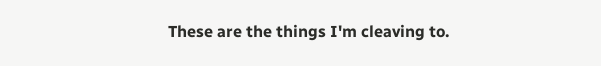These are the things I'm cleaving to.